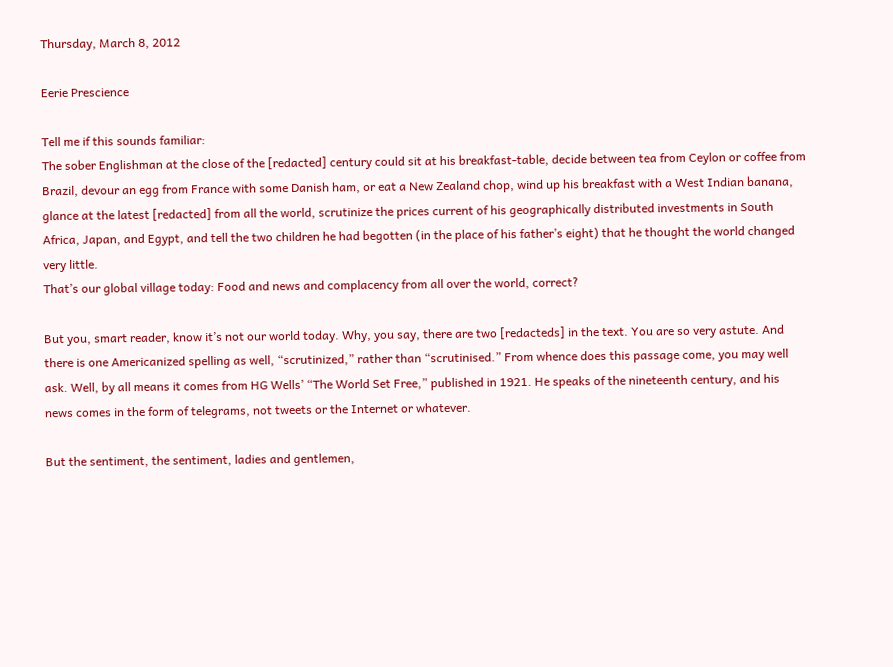Thursday, March 8, 2012

Eerie Prescience

Tell me if this sounds familiar:
The sober Englishman at the close of the [redacted] century could sit at his breakfast-table, decide between tea from Ceylon or coffee from Brazil, devour an egg from France with some Danish ham, or eat a New Zealand chop, wind up his breakfast with a West Indian banana, glance at the latest [redacted] from all the world, scrutinize the prices current of his geographically distributed investments in South Africa, Japan, and Egypt, and tell the two children he had begotten (in the place of his father’s eight) that he thought the world changed very little.
That’s our global village today: Food and news and complacency from all over the world, correct?

But you, smart reader, know it’s not our world today. Why, you say, there are two [redacteds] in the text. You are so very astute. And there is one Americanized spelling as well, “scrutinized,” rather than “scrutinised.” From whence does this passage come, you may well ask. Well, by all means it comes from HG Wells’ “The World Set Free,” published in 1921. He speaks of the nineteenth century, and his news comes in the form of telegrams, not tweets or the Internet or whatever.

But the sentiment, the sentiment, ladies and gentlemen,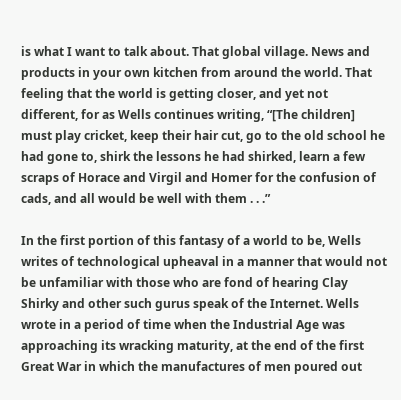is what I want to talk about. That global village. News and products in your own kitchen from around the world. That feeling that the world is getting closer, and yet not different, for as Wells continues writing, “[The children] must play cricket, keep their hair cut, go to the old school he had gone to, shirk the lessons he had shirked, learn a few scraps of Horace and Virgil and Homer for the confusion of cads, and all would be well with them . . .”

In the first portion of this fantasy of a world to be, Wells writes of technological upheaval in a manner that would not be unfamiliar with those who are fond of hearing Clay Shirky and other such gurus speak of the Internet. Wells wrote in a period of time when the Industrial Age was approaching its wracking maturity, at the end of the first Great War in which the manufactures of men poured out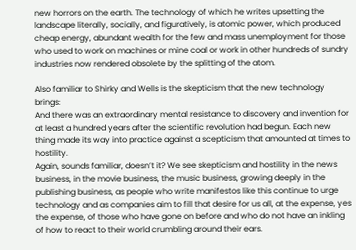new horrors on the earth. The technology of which he writes upsetting the landscape literally, socially, and figuratively, is atomic power, which produced cheap energy, abundant wealth for the few and mass unemployment for those who used to work on machines or mine coal or work in other hundreds of sundry industries now rendered obsolete by the splitting of the atom.

Also familiar to Shirky and Wells is the skepticism that the new technology brings:
And there was an extraordinary mental resistance to discovery and invention for at least a hundred years after the scientific revolution had begun. Each new thing made its way into practice against a scepticism that amounted at times to hostility.
Again, sounds familiar, doesn’t it? We see skepticism and hostility in the news business, in the movie business, the music business, growing deeply in the publishing business, as people who write manifestos like this continue to urge technology and as companies aim to fill that desire for us all, at the expense, yes the expense, of those who have gone on before and who do not have an inkling of how to react to their world crumbling around their ears.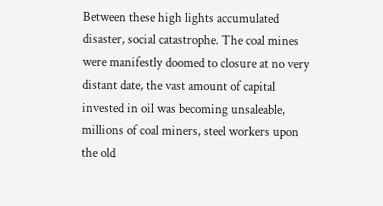Between these high lights accumulated disaster, social catastrophe. The coal mines were manifestly doomed to closure at no very distant date, the vast amount of capital invested in oil was becoming unsaleable, millions of coal miners, steel workers upon the old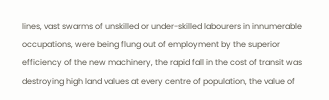lines, vast swarms of unskilled or under-skilled labourers in innumerable occupations, were being flung out of employment by the superior efficiency of the new machinery, the rapid fall in the cost of transit was destroying high land values at every centre of population, the value of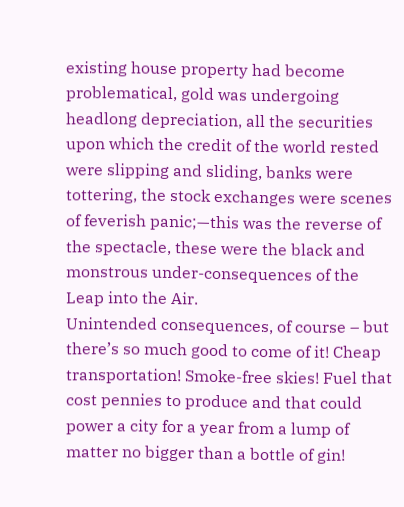existing house property had become problematical, gold was undergoing headlong depreciation, all the securities upon which the credit of the world rested were slipping and sliding, banks were tottering, the stock exchanges were scenes of feverish panic;—this was the reverse of the spectacle, these were the black and monstrous under-consequences of the Leap into the Air.
Unintended consequences, of course – but there’s so much good to come of it! Cheap transportation! Smoke-free skies! Fuel that cost pennies to produce and that could power a city for a year from a lump of matter no bigger than a bottle of gin!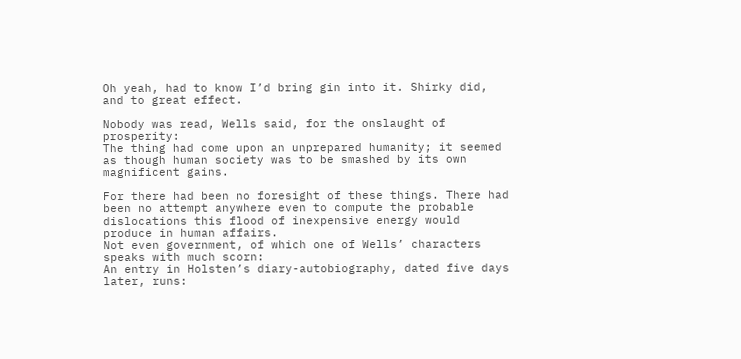Oh yeah, had to know I’d bring gin into it. Shirky did, and to great effect.

Nobody was read, Wells said, for the onslaught of prosperity:
The thing had come upon an unprepared humanity; it seemed as though human society was to be smashed by its own magnificent gains.

For there had been no foresight of these things. There had been no attempt anywhere even to compute the probable dislocations this flood of inexpensive energy would produce in human affairs.
Not even government, of which one of Wells’ characters speaks with much scorn:
An entry in Holsten’s diary-autobiography, dated five days later, runs: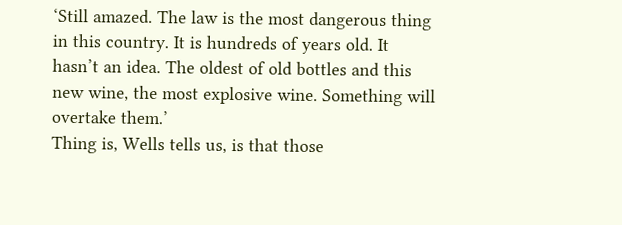‘Still amazed. The law is the most dangerous thing in this country. It is hundreds of years old. It hasn’t an idea. The oldest of old bottles and this new wine, the most explosive wine. Something will overtake them.’
Thing is, Wells tells us, is that those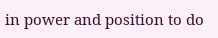in power and position to do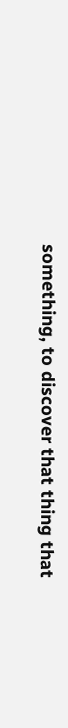something, to discover that thing that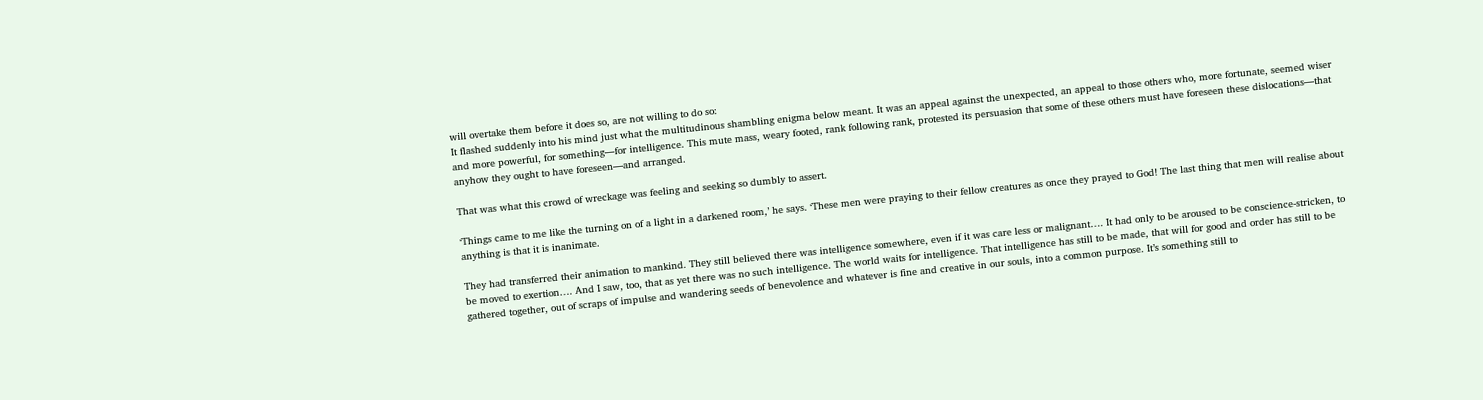will overtake them before it does so, are not willing to do so:
It flashed suddenly into his mind just what the multitudinous shambling enigma below meant. It was an appeal against the unexpected, an appeal to those others who, more fortunate, seemed wiser and more powerful, for something—for intelligence. This mute mass, weary footed, rank following rank, protested its persuasion that some of these others must have foreseen these dislocations—that anyhow they ought to have foreseen—and arranged.

That was what this crowd of wreckage was feeling and seeking so dumbly to assert.

‘Things came to me like the turning on of a light in a darkened room,’ he says. ‘These men were praying to their fellow creatures as once they prayed to God! The last thing that men will realise about anything is that it is inanimate.

They had transferred their animation to mankind. They still believed there was intelligence somewhere, even if it was care less or malignant…. It had only to be aroused to be conscience-stricken, to be moved to exertion…. And I saw, too, that as yet there was no such intelligence. The world waits for intelligence. That intelligence has still to be made, that will for good and order has still to be gathered together, out of scraps of impulse and wandering seeds of benevolence and whatever is fine and creative in our souls, into a common purpose. It’s something still to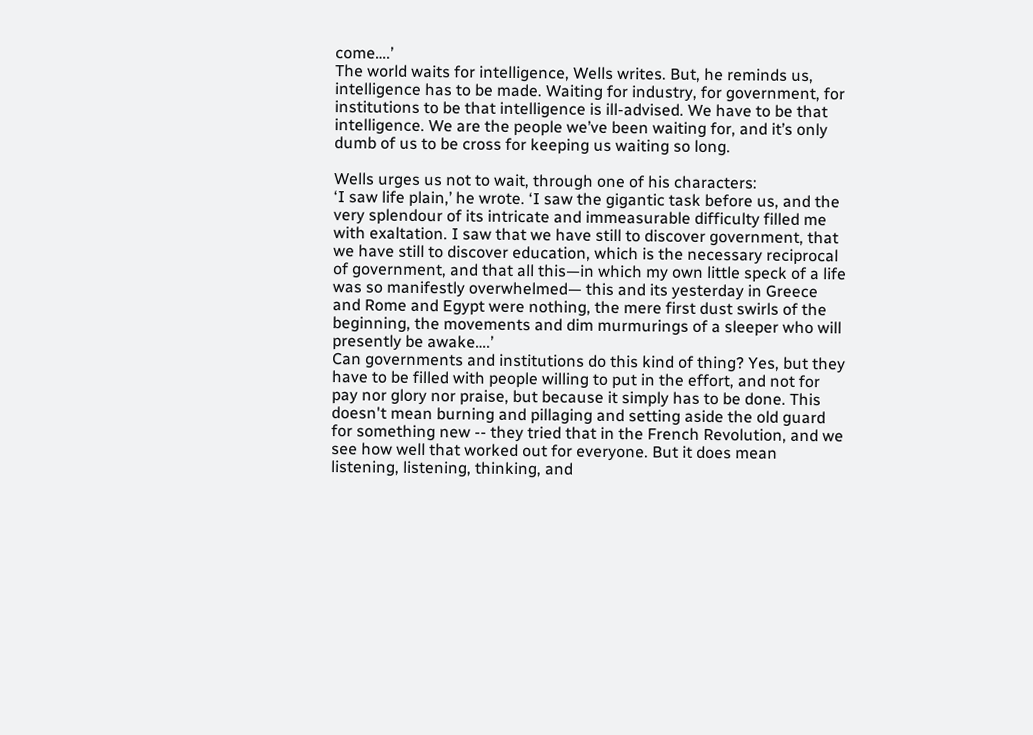come….’
The world waits for intelligence, Wells writes. But, he reminds us, intelligence has to be made. Waiting for industry, for government, for institutions to be that intelligence is ill-advised. We have to be that intelligence. We are the people we’ve been waiting for, and it’s only dumb of us to be cross for keeping us waiting so long.

Wells urges us not to wait, through one of his characters:
‘I saw life plain,’ he wrote. ‘I saw the gigantic task before us, and the very splendour of its intricate and immeasurable difficulty filled me with exaltation. I saw that we have still to discover government, that we have still to discover education, which is the necessary reciprocal of government, and that all this—in which my own little speck of a life was so manifestly overwhelmed— this and its yesterday in Greece and Rome and Egypt were nothing, the mere first dust swirls of the beginning, the movements and dim murmurings of a sleeper who will presently be awake….’
Can governments and institutions do this kind of thing? Yes, but they have to be filled with people willing to put in the effort, and not for pay nor glory nor praise, but because it simply has to be done. This doesn't mean burning and pillaging and setting aside the old guard for something new -- they tried that in the French Revolution, and we see how well that worked out for everyone. But it does mean listening, listening, thinking, and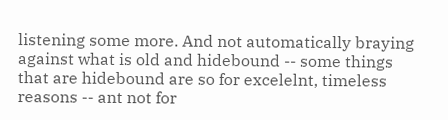listening some more. And not automatically braying against what is old and hidebound -- some things that are hidebound are so for excelelnt, timeless reasons -- ant not for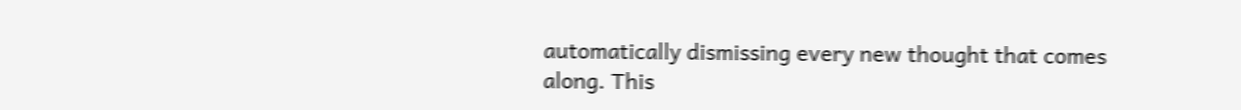automatically dismissing every new thought that comes along. This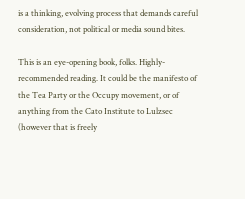is a thinking, evolving process that demands careful consideration, not political or media sound bites.

This is an eye-opening book, folks. Highly-recommended reading. It could be the manifesto of the Tea Party or the Occupy movement, or of anything from the Cato Institute to Lulzsec (however that is freely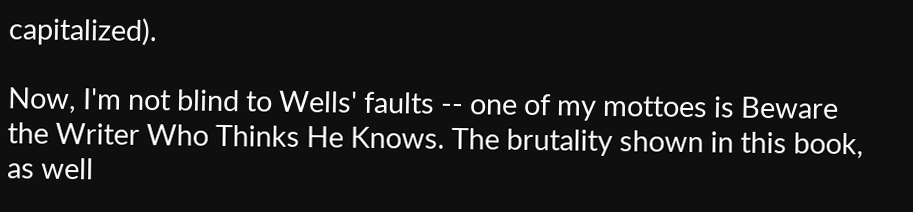capitalized).

Now, I'm not blind to Wells' faults -- one of my mottoes is Beware the Writer Who Thinks He Knows. The brutality shown in this book, as well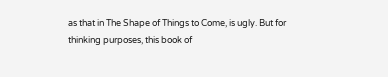as that in The Shape of Things to Come, is ugly. But for thinking purposes, this book of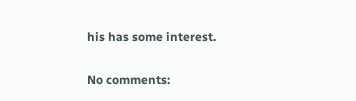his has some interest.

No comments: